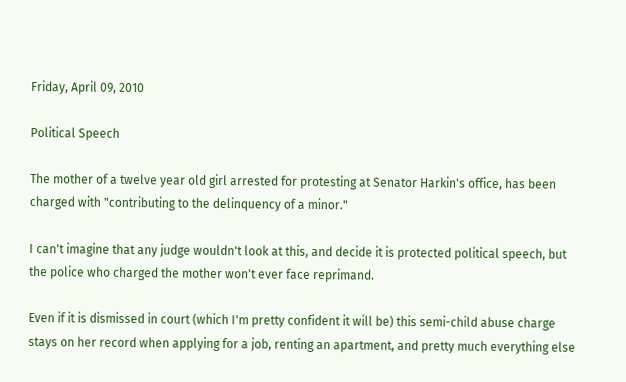Friday, April 09, 2010

Political Speech

The mother of a twelve year old girl arrested for protesting at Senator Harkin's office, has been charged with "contributing to the delinquency of a minor."

I can't imagine that any judge wouldn't look at this, and decide it is protected political speech, but the police who charged the mother won't ever face reprimand.

Even if it is dismissed in court (which I'm pretty confident it will be) this semi-child abuse charge stays on her record when applying for a job, renting an apartment, and pretty much everything else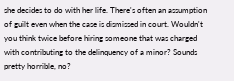she decides to do with her life. There's often an assumption of guilt even when the case is dismissed in court. Wouldn't you think twice before hiring someone that was charged with contributing to the delinquency of a minor? Sounds pretty horrible, no?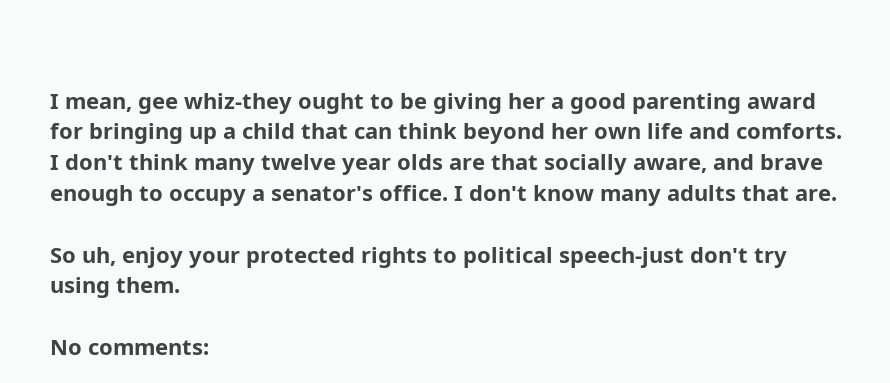I mean, gee whiz-they ought to be giving her a good parenting award for bringing up a child that can think beyond her own life and comforts. I don't think many twelve year olds are that socially aware, and brave enough to occupy a senator's office. I don't know many adults that are.

So uh, enjoy your protected rights to political speech-just don't try using them.

No comments: